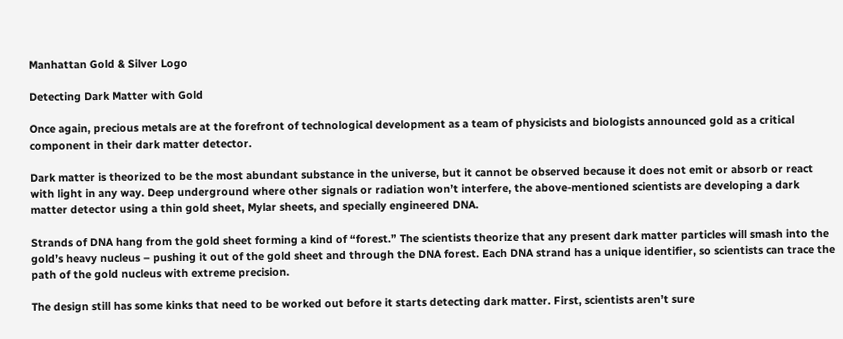Manhattan Gold & Silver Logo

Detecting Dark Matter with Gold

Once again, precious metals are at the forefront of technological development as a team of physicists and biologists announced gold as a critical component in their dark matter detector.

Dark matter is theorized to be the most abundant substance in the universe, but it cannot be observed because it does not emit or absorb or react with light in any way. Deep underground where other signals or radiation won’t interfere, the above-mentioned scientists are developing a dark matter detector using a thin gold sheet, Mylar sheets, and specially engineered DNA.

Strands of DNA hang from the gold sheet forming a kind of “forest.” The scientists theorize that any present dark matter particles will smash into the gold’s heavy nucleus – pushing it out of the gold sheet and through the DNA forest. Each DNA strand has a unique identifier, so scientists can trace the path of the gold nucleus with extreme precision.

The design still has some kinks that need to be worked out before it starts detecting dark matter. First, scientists aren’t sure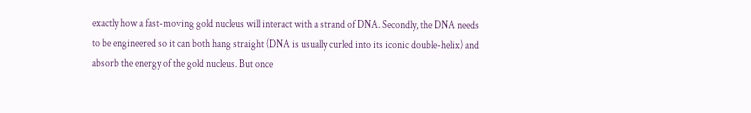exactly how a fast-moving gold nucleus will interact with a strand of DNA. Secondly, the DNA needs to be engineered so it can both hang straight (DNA is usually curled into its iconic double-helix) and absorb the energy of the gold nucleus. But once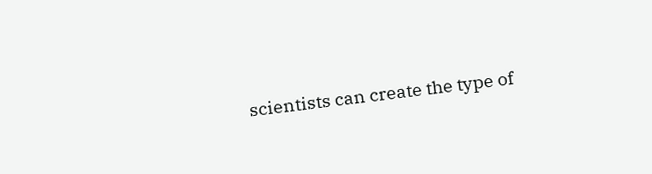scientists can create the type of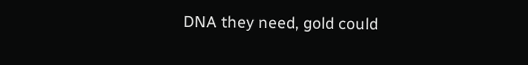DNA they need, gold could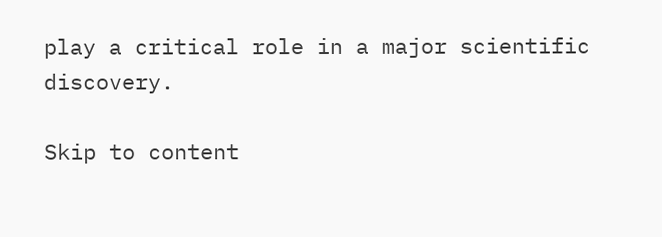play a critical role in a major scientific discovery.

Skip to content